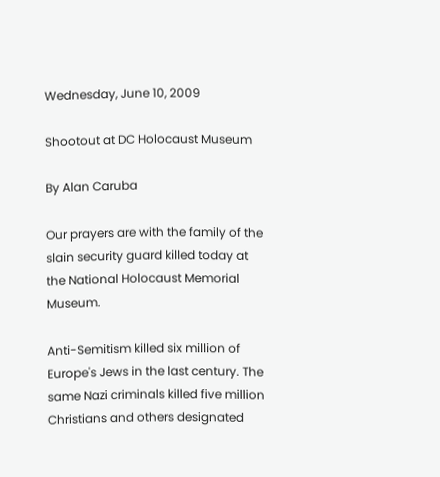Wednesday, June 10, 2009

Shootout at DC Holocaust Museum

By Alan Caruba

Our prayers are with the family of the slain security guard killed today at the National Holocaust Memorial Museum.

Anti-Semitism killed six million of Europe's Jews in the last century. The same Nazi criminals killed five million Christians and others designated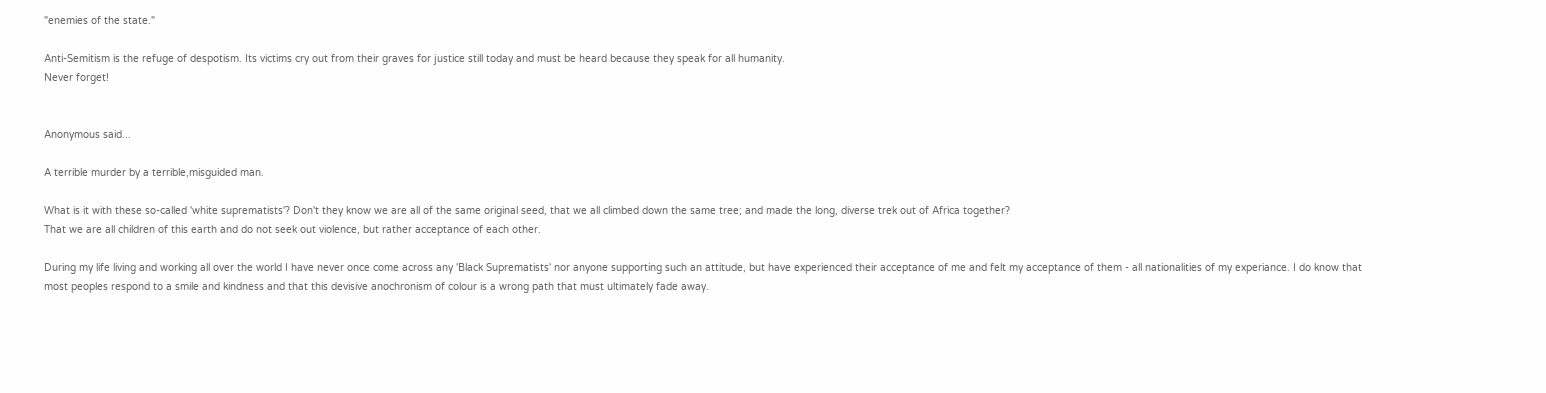"enemies of the state."

Anti-Semitism is the refuge of despotism. Its victims cry out from their graves for justice still today and must be heard because they speak for all humanity.
Never forget!


Anonymous said...

A terrible murder by a terrible,misguided man.

What is it with these so-called 'white suprematists'? Don't they know we are all of the same original seed, that we all climbed down the same tree; and made the long, diverse trek out of Africa together?
That we are all children of this earth and do not seek out violence, but rather acceptance of each other.

During my life living and working all over the world I have never once come across any 'Black Suprematists' nor anyone supporting such an attitude, but have experienced their acceptance of me and felt my acceptance of them - all nationalities of my experiance. I do know that most peoples respond to a smile and kindness and that this devisive anochronism of colour is a wrong path that must ultimately fade away.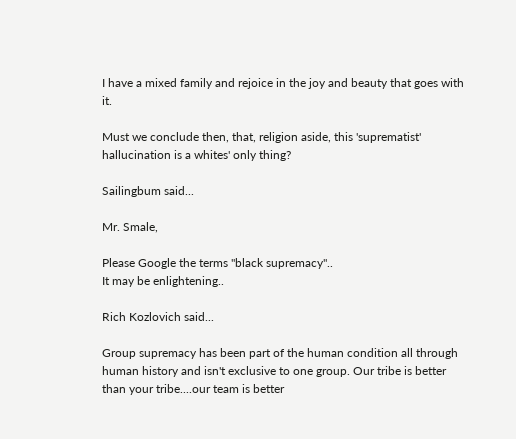I have a mixed family and rejoice in the joy and beauty that goes with it.

Must we conclude then, that, religion aside, this 'suprematist' hallucination is a whites' only thing?

Sailingbum said...

Mr. Smale,

Please Google the terms "black supremacy"..
It may be enlightening..

Rich Kozlovich said...

Group supremacy has been part of the human condition all through human history and isn't exclusive to one group. Our tribe is better than your tribe....our team is better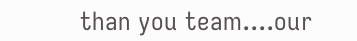than you team....our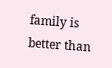family is better than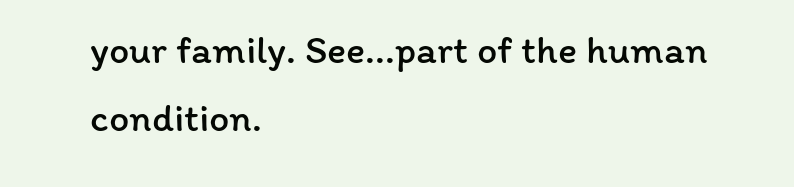your family. See...part of the human condition.